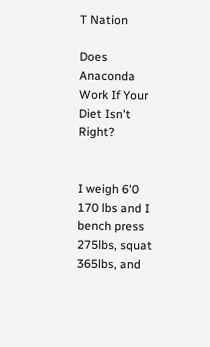T Nation

Does Anaconda Work If Your Diet Isn't Right?


I weigh 6'0 170 lbs and I bench press 275lbs, squat 365lbs, and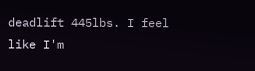deadlift 445lbs. I feel like I'm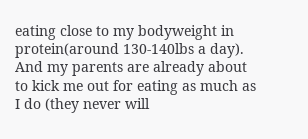eating close to my bodyweight in protein(around 130-140lbs a day). And my parents are already about to kick me out for eating as much as I do (they never will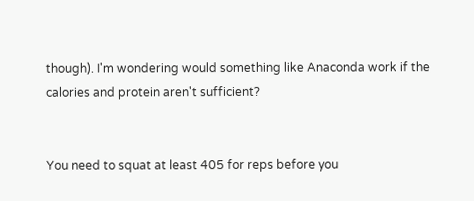though). I'm wondering would something like Anaconda work if the calories and protein aren't sufficient?


You need to squat at least 405 for reps before you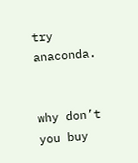try anaconda.


why don’t you buy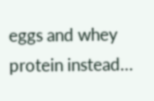eggs and whey protein instead…